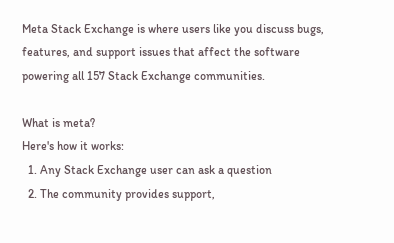Meta Stack Exchange is where users like you discuss bugs, features, and support issues that affect the software powering all 157 Stack Exchange communities.

What is meta?
Here's how it works:
  1. Any Stack Exchange user can ask a question
  2. The community provides support,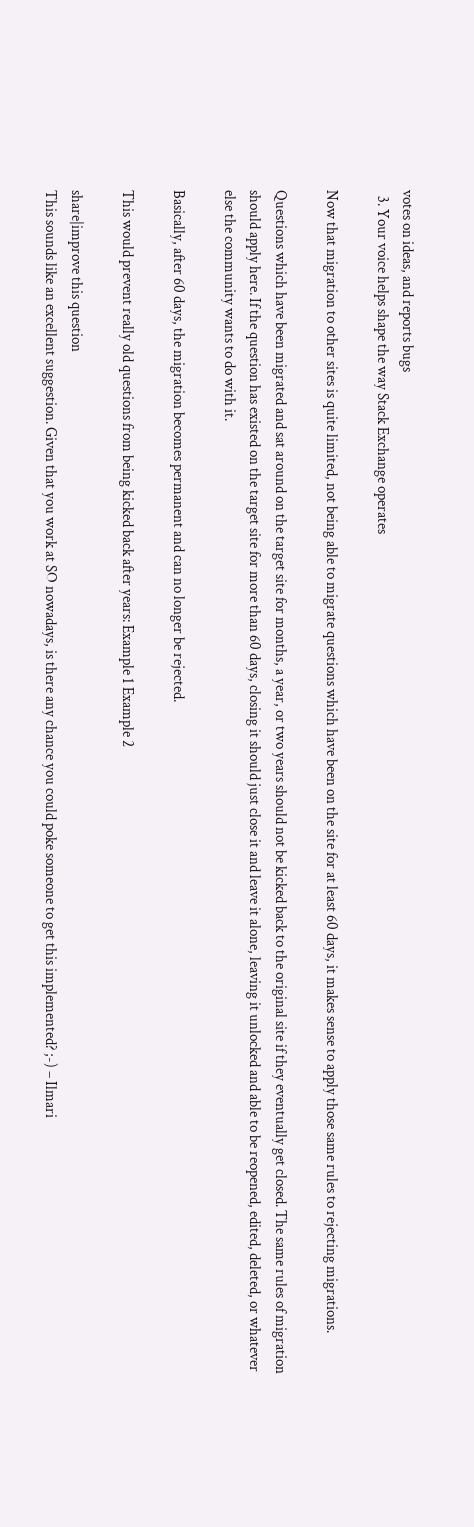votes on ideas, and reports bugs
  3. Your voice helps shape the way Stack Exchange operates

Now that migration to other sites is quite limited, not being able to migrate questions which have been on the site for at least 60 days, it makes sense to apply those same rules to rejecting migrations.

Questions which have been migrated and sat around on the target site for months, a year, or two years should not be kicked back to the original site if they eventually get closed. The same rules of migration should apply here. If the question has existed on the target site for more than 60 days, closing it should just close it and leave it alone, leaving it unlocked and able to be reopened, edited, deleted, or whatever else the community wants to do with it.

Basically, after 60 days, the migration becomes permanent and can no longer be rejected.

This would prevent really old questions from being kicked back after years: Example 1 Example 2

share|improve this question
This sounds like an excellent suggestion. Given that you work at SO nowadays, is there any chance you could poke someone to get this implemented? ;-) – Ilmari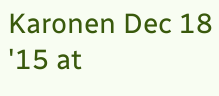Karonen Dec 18 '15 at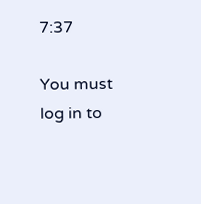7:37

You must log in to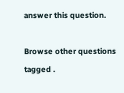answer this question.

Browse other questions tagged .